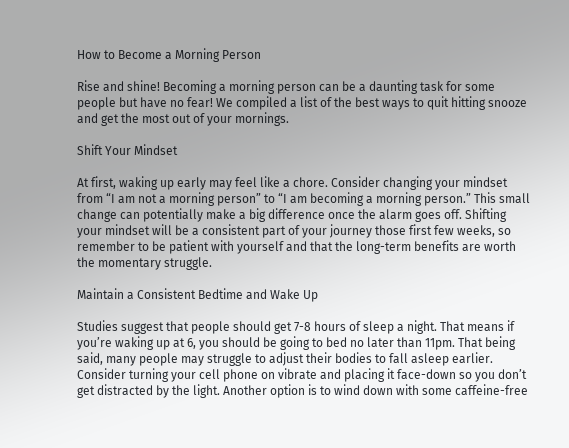How to Become a Morning Person

Rise and shine! Becoming a morning person can be a daunting task for some people but have no fear! We compiled a list of the best ways to quit hitting snooze and get the most out of your mornings.

Shift Your Mindset

At first, waking up early may feel like a chore. Consider changing your mindset from “I am not a morning person” to “I am becoming a morning person.” This small change can potentially make a big difference once the alarm goes off. Shifting your mindset will be a consistent part of your journey those first few weeks, so remember to be patient with yourself and that the long-term benefits are worth the momentary struggle.

Maintain a Consistent Bedtime and Wake Up

Studies suggest that people should get 7-8 hours of sleep a night. That means if you’re waking up at 6, you should be going to bed no later than 11pm. That being said, many people may struggle to adjust their bodies to fall asleep earlier. Consider turning your cell phone on vibrate and placing it face-down so you don’t get distracted by the light. Another option is to wind down with some caffeine-free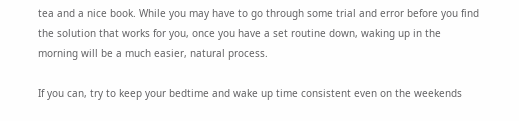tea and a nice book. While you may have to go through some trial and error before you find the solution that works for you, once you have a set routine down, waking up in the morning will be a much easier, natural process.

If you can, try to keep your bedtime and wake up time consistent even on the weekends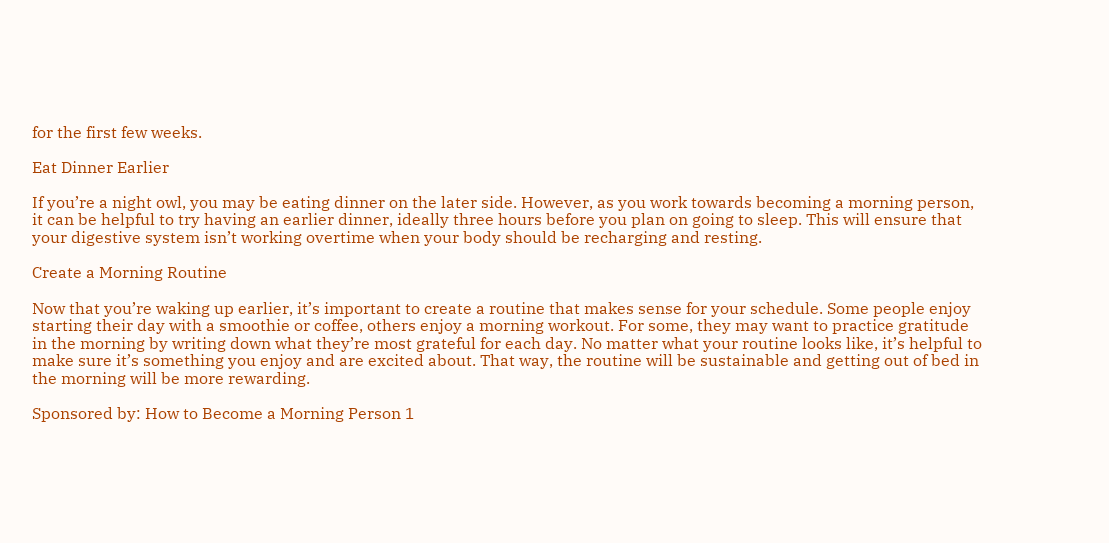for the first few weeks.

Eat Dinner Earlier

If you’re a night owl, you may be eating dinner on the later side. However, as you work towards becoming a morning person, it can be helpful to try having an earlier dinner, ideally three hours before you plan on going to sleep. This will ensure that your digestive system isn’t working overtime when your body should be recharging and resting.

Create a Morning Routine

Now that you’re waking up earlier, it’s important to create a routine that makes sense for your schedule. Some people enjoy starting their day with a smoothie or coffee, others enjoy a morning workout. For some, they may want to practice gratitude in the morning by writing down what they’re most grateful for each day. No matter what your routine looks like, it’s helpful to make sure it’s something you enjoy and are excited about. That way, the routine will be sustainable and getting out of bed in the morning will be more rewarding.

Sponsored by: How to Become a Morning Person 1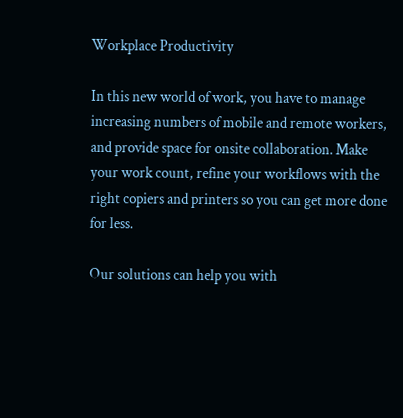Workplace Productivity

In this new world of work, you have to manage increasing numbers of mobile and remote workers, and provide space for onsite collaboration. Make your work count, refine your workflows with the right copiers and printers so you can get more done for less.

Our solutions can help you with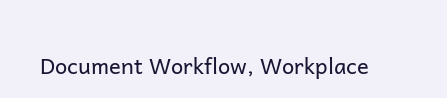Document Workflow, Workplace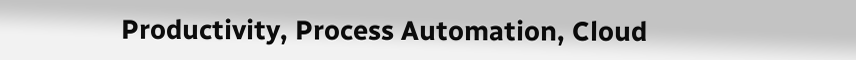Productivity, Process Automation, Cloud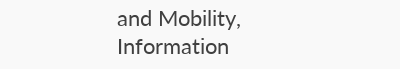and Mobility, Information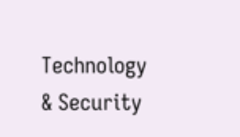Technology & Security